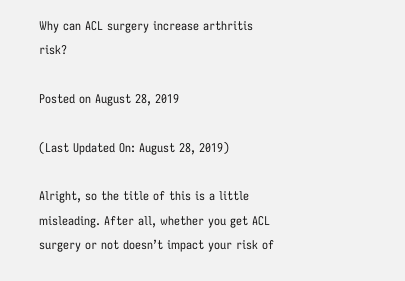Why can ACL surgery increase arthritis risk?

Posted on August 28, 2019

(Last Updated On: August 28, 2019)

Alright, so the title of this is a little misleading. After all, whether you get ACL surgery or not doesn’t impact your risk of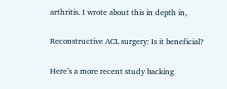arthritis. I wrote about this in depth in,

Reconstructive ACL surgery: Is it beneficial?

Here’s a more recent study backing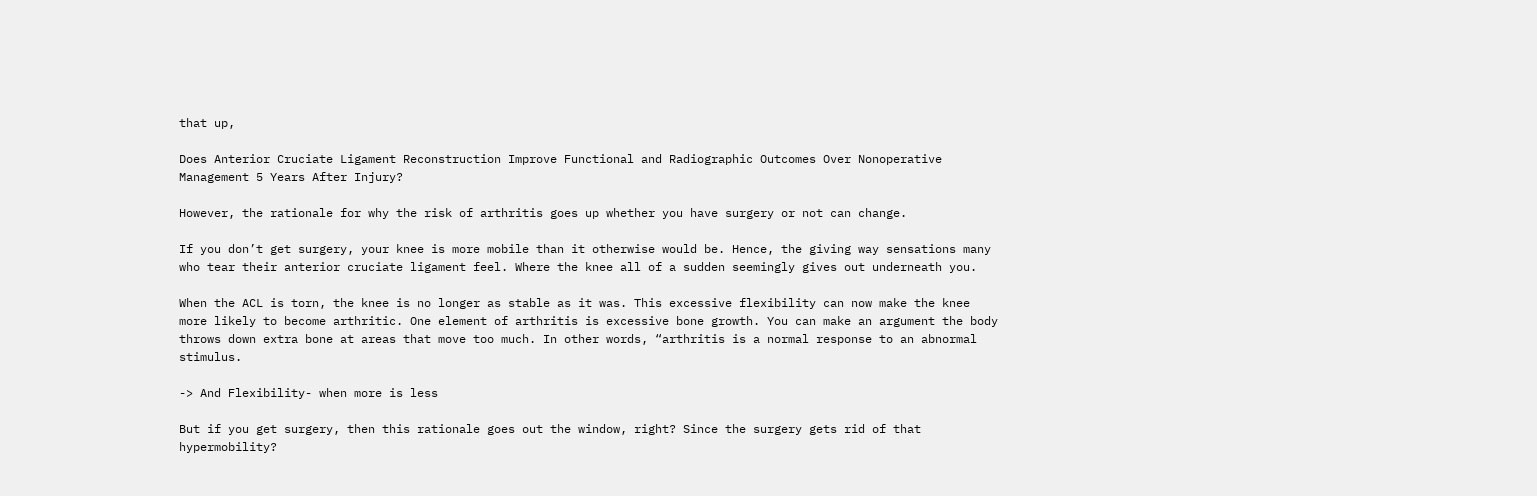that up,

Does Anterior Cruciate Ligament Reconstruction Improve Functional and Radiographic Outcomes Over Nonoperative Management 5 Years After Injury?

However, the rationale for why the risk of arthritis goes up whether you have surgery or not can change.

If you don’t get surgery, your knee is more mobile than it otherwise would be. Hence, the giving way sensations many who tear their anterior cruciate ligament feel. Where the knee all of a sudden seemingly gives out underneath you.

When the ACL is torn, the knee is no longer as stable as it was. This excessive flexibility can now make the knee more likely to become arthritic. One element of arthritis is excessive bone growth. You can make an argument the body throws down extra bone at areas that move too much. In other words, “arthritis is a normal response to an abnormal stimulus.

-> And Flexibility- when more is less

But if you get surgery, then this rationale goes out the window, right? Since the surgery gets rid of that hypermobility?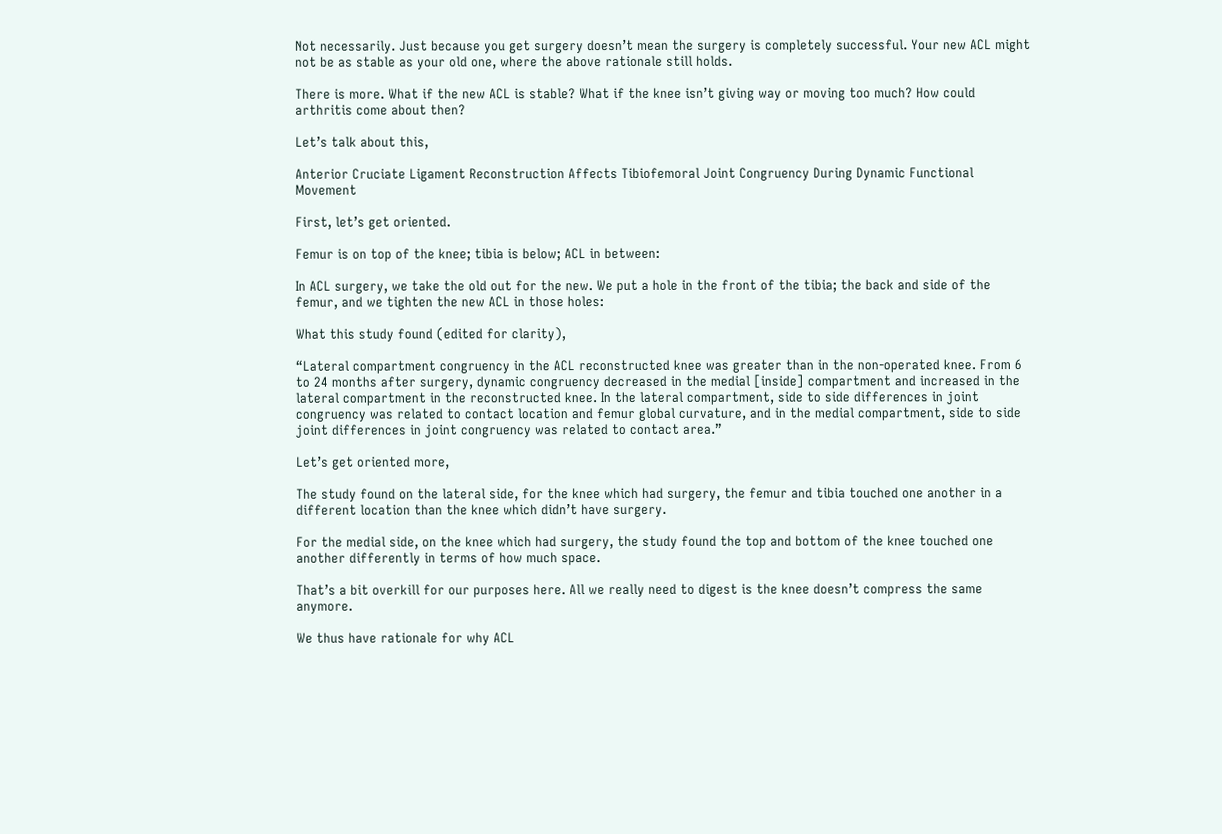Not necessarily. Just because you get surgery doesn’t mean the surgery is completely successful. Your new ACL might not be as stable as your old one, where the above rationale still holds.

There is more. What if the new ACL is stable? What if the knee isn’t giving way or moving too much? How could arthritis come about then?

Let’s talk about this,

Anterior Cruciate Ligament Reconstruction Affects Tibiofemoral Joint Congruency During Dynamic Functional Movement

First, let’s get oriented.

Femur is on top of the knee; tibia is below; ACL in between:

In ACL surgery, we take the old out for the new. We put a hole in the front of the tibia; the back and side of the femur, and we tighten the new ACL in those holes:

What this study found (edited for clarity),

“Lateral compartment congruency in the ACL reconstructed knee was greater than in the non-operated knee. From 6 to 24 months after surgery, dynamic congruency decreased in the medial [inside] compartment and increased in the lateral compartment in the reconstructed knee. In the lateral compartment, side to side differences in joint congruency was related to contact location and femur global curvature, and in the medial compartment, side to side joint differences in joint congruency was related to contact area.”

Let’s get oriented more,

The study found on the lateral side, for the knee which had surgery, the femur and tibia touched one another in a different location than the knee which didn’t have surgery.

For the medial side, on the knee which had surgery, the study found the top and bottom of the knee touched one another differently in terms of how much space.

That’s a bit overkill for our purposes here. All we really need to digest is the knee doesn’t compress the same anymore.

We thus have rationale for why ACL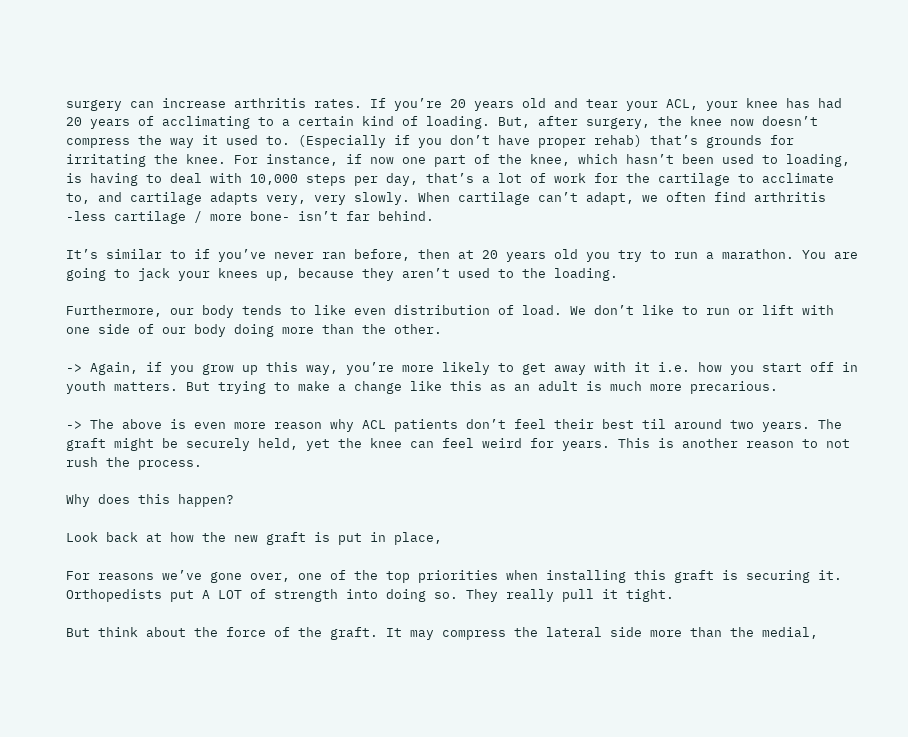surgery can increase arthritis rates. If you’re 20 years old and tear your ACL, your knee has had 20 years of acclimating to a certain kind of loading. But, after surgery, the knee now doesn’t compress the way it used to. (Especially if you don’t have proper rehab) that’s grounds for irritating the knee. For instance, if now one part of the knee, which hasn’t been used to loading, is having to deal with 10,000 steps per day, that’s a lot of work for the cartilage to acclimate to, and cartilage adapts very, very slowly. When cartilage can’t adapt, we often find arthritis -less cartilage / more bone- isn’t far behind.

It’s similar to if you’ve never ran before, then at 20 years old you try to run a marathon. You are going to jack your knees up, because they aren’t used to the loading.

Furthermore, our body tends to like even distribution of load. We don’t like to run or lift with one side of our body doing more than the other.

-> Again, if you grow up this way, you’re more likely to get away with it i.e. how you start off in youth matters. But trying to make a change like this as an adult is much more precarious.

-> The above is even more reason why ACL patients don’t feel their best til around two years. The graft might be securely held, yet the knee can feel weird for years. This is another reason to not rush the process.

Why does this happen?

Look back at how the new graft is put in place,

For reasons we’ve gone over, one of the top priorities when installing this graft is securing it. Orthopedists put A LOT of strength into doing so. They really pull it tight.

But think about the force of the graft. It may compress the lateral side more than the medial,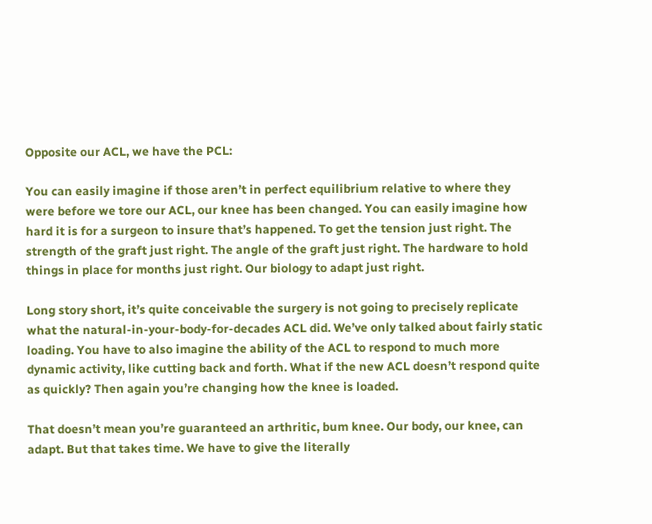Opposite our ACL, we have the PCL:

You can easily imagine if those aren’t in perfect equilibrium relative to where they were before we tore our ACL, our knee has been changed. You can easily imagine how hard it is for a surgeon to insure that’s happened. To get the tension just right. The strength of the graft just right. The angle of the graft just right. The hardware to hold things in place for months just right. Our biology to adapt just right.

Long story short, it’s quite conceivable the surgery is not going to precisely replicate what the natural-in-your-body-for-decades ACL did. We’ve only talked about fairly static loading. You have to also imagine the ability of the ACL to respond to much more dynamic activity, like cutting back and forth. What if the new ACL doesn’t respond quite as quickly? Then again you’re changing how the knee is loaded.

That doesn’t mean you’re guaranteed an arthritic, bum knee. Our body, our knee, can adapt. But that takes time. We have to give the literally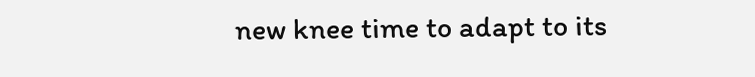new knee time to adapt to its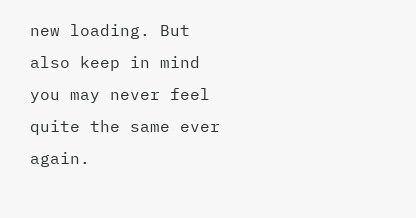new loading. But also keep in mind you may never feel quite the same ever again.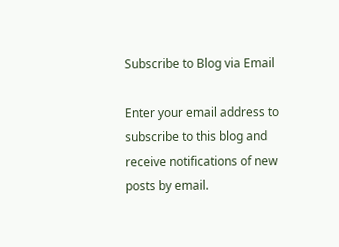Subscribe to Blog via Email

Enter your email address to subscribe to this blog and receive notifications of new posts by email.